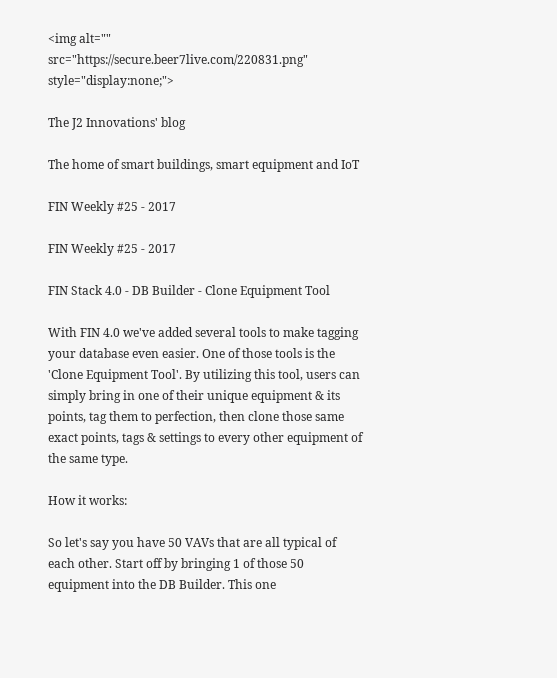<img alt="" src="https://secure.beer7live.com/220831.png" style="display:none;">

The J2 Innovations' blog

The home of smart buildings, smart equipment and IoT

FIN Weekly #25 - 2017

FIN Weekly #25 - 2017

FIN Stack 4.0 - DB Builder - Clone Equipment Tool

With FIN 4.0 we've added several tools to make tagging your database even easier. One of those tools is the 'Clone Equipment Tool'. By utilizing this tool, users can simply bring in one of their unique equipment & its points, tag them to perfection, then clone those same exact points, tags & settings to every other equipment of the same type.

How it works:

So let's say you have 50 VAVs that are all typical of each other. Start off by bringing 1 of those 50 equipment into the DB Builder. This one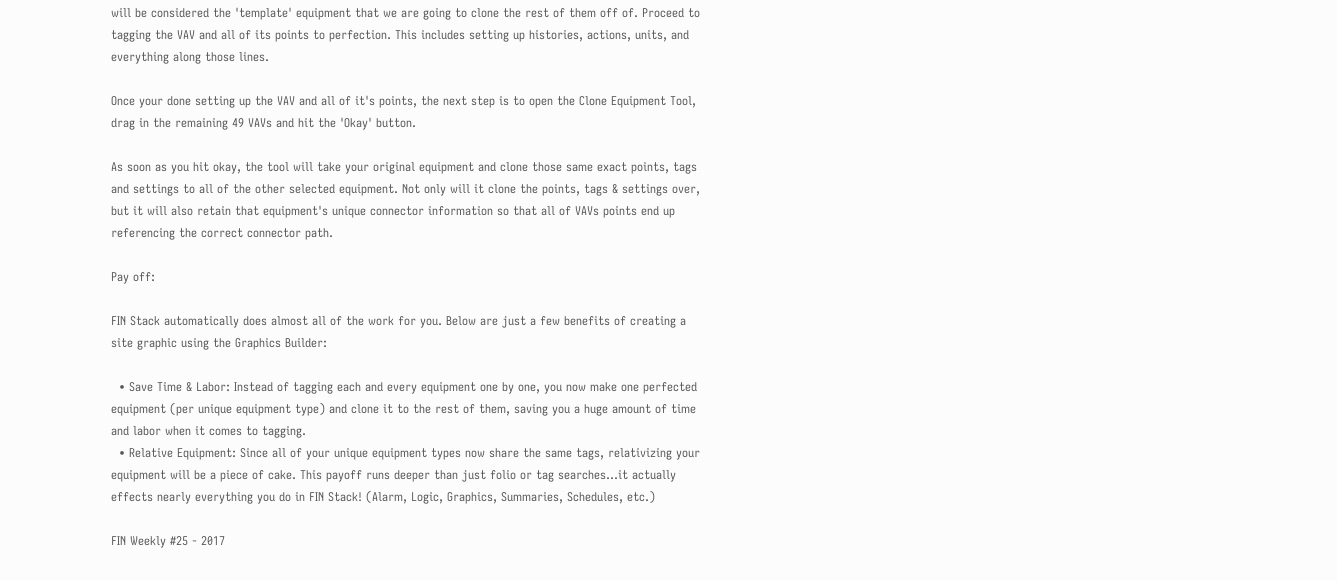will be considered the 'template' equipment that we are going to clone the rest of them off of. Proceed to tagging the VAV and all of its points to perfection. This includes setting up histories, actions, units, and everything along those lines.

Once your done setting up the VAV and all of it's points, the next step is to open the Clone Equipment Tool, drag in the remaining 49 VAVs and hit the 'Okay' button.

As soon as you hit okay, the tool will take your original equipment and clone those same exact points, tags and settings to all of the other selected equipment. Not only will it clone the points, tags & settings over, but it will also retain that equipment's unique connector information so that all of VAVs points end up referencing the correct connector path.

Pay off:

FIN Stack automatically does almost all of the work for you. Below are just a few benefits of creating a site graphic using the Graphics Builder:

  • Save Time & Labor: Instead of tagging each and every equipment one by one, you now make one perfected equipment (per unique equipment type) and clone it to the rest of them, saving you a huge amount of time and labor when it comes to tagging.
  • Relative Equipment: Since all of your unique equipment types now share the same tags, relativizing your equipment will be a piece of cake. This payoff runs deeper than just folio or tag searches...it actually effects nearly everything you do in FIN Stack! (Alarm, Logic, Graphics, Summaries, Schedules, etc.)

FIN Weekly #25 - 2017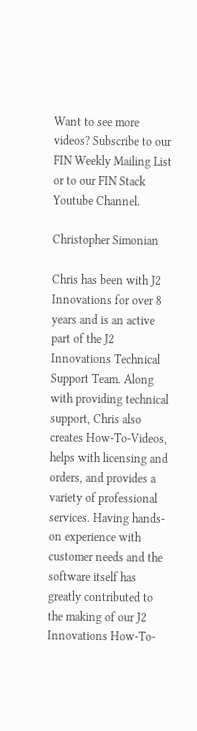Want to see more videos? Subscribe to our FIN Weekly Mailing List or to our FIN Stack Youtube Channel.

Christopher Simonian

Chris has been with J2 Innovations for over 8 years and is an active part of the J2 Innovations Technical Support Team. Along with providing technical support, Chris also creates How-To-Videos, helps with licensing and orders, and provides a variety of professional services. Having hands-on experience with customer needs and the software itself has greatly contributed to the making of our J2 Innovations How-To-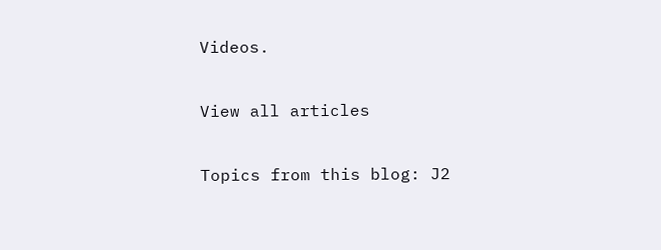Videos.

View all articles

Topics from this blog: J2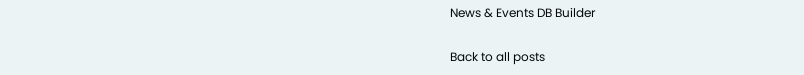News & Events DB Builder

Back to all posts